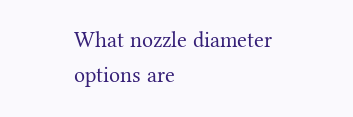What nozzle diameter options are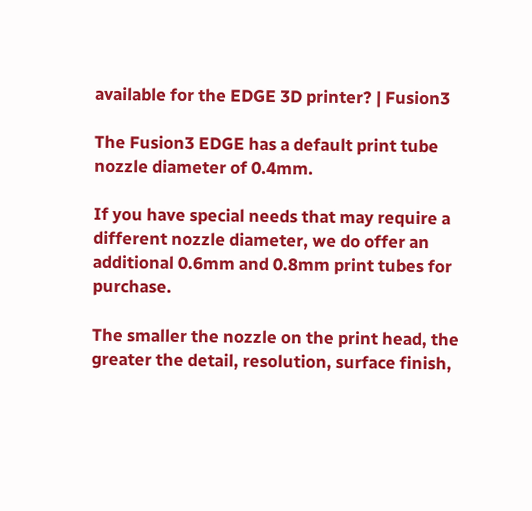available for the EDGE 3D printer? | Fusion3

The Fusion3 EDGE has a default print tube nozzle diameter of 0.4mm.

If you have special needs that may require a different nozzle diameter, we do offer an additional 0.6mm and 0.8mm print tubes for purchase.

The smaller the nozzle on the print head, the greater the detail, resolution, surface finish,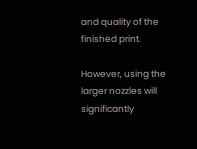and quality of the finished print.

However, using the larger nozzles will significantly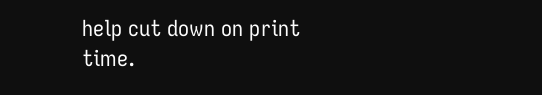help cut down on print time.